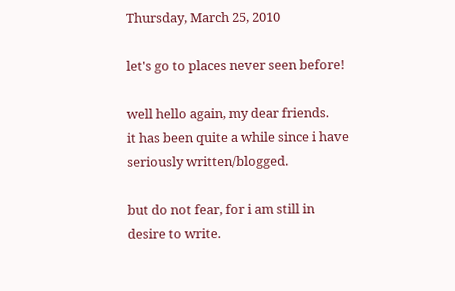Thursday, March 25, 2010

let's go to places never seen before!

well hello again, my dear friends.
it has been quite a while since i have seriously written/blogged.

but do not fear, for i am still in desire to write.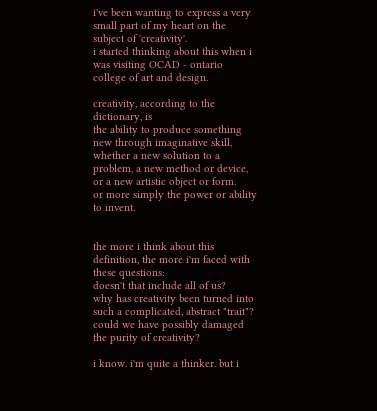i've been wanting to express a very small part of my heart on the subject of 'creativity'.
i started thinking about this when i was visiting OCAD - ontario college of art and design.

creativity, according to the dictionary, is
the ability to produce something new through imaginative skill, whether a new solution to a problem, a new method or device, or a new artistic object or form.
or more simply the power or ability to invent.


the more i think about this definition, the more i'm faced with these questions:
doesn't that include all of us?
why has creativity been turned into such a complicated, abstract "trait"?
could we have possibly damaged the purity of creativity?

i know. i'm quite a thinker. but i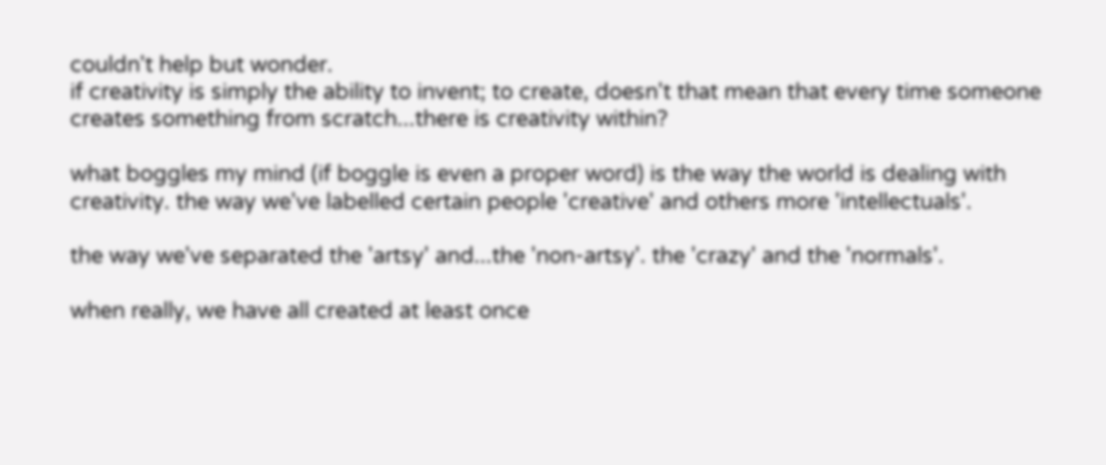couldn't help but wonder.
if creativity is simply the ability to invent; to create, doesn't that mean that every time someone creates something from scratch...there is creativity within?

what boggles my mind (if boggle is even a proper word) is the way the world is dealing with creativity. the way we've labelled certain people 'creative' and others more 'intellectuals'.

the way we've separated the 'artsy' and...the 'non-artsy'. the 'crazy' and the 'normals'.

when really, we have all created at least once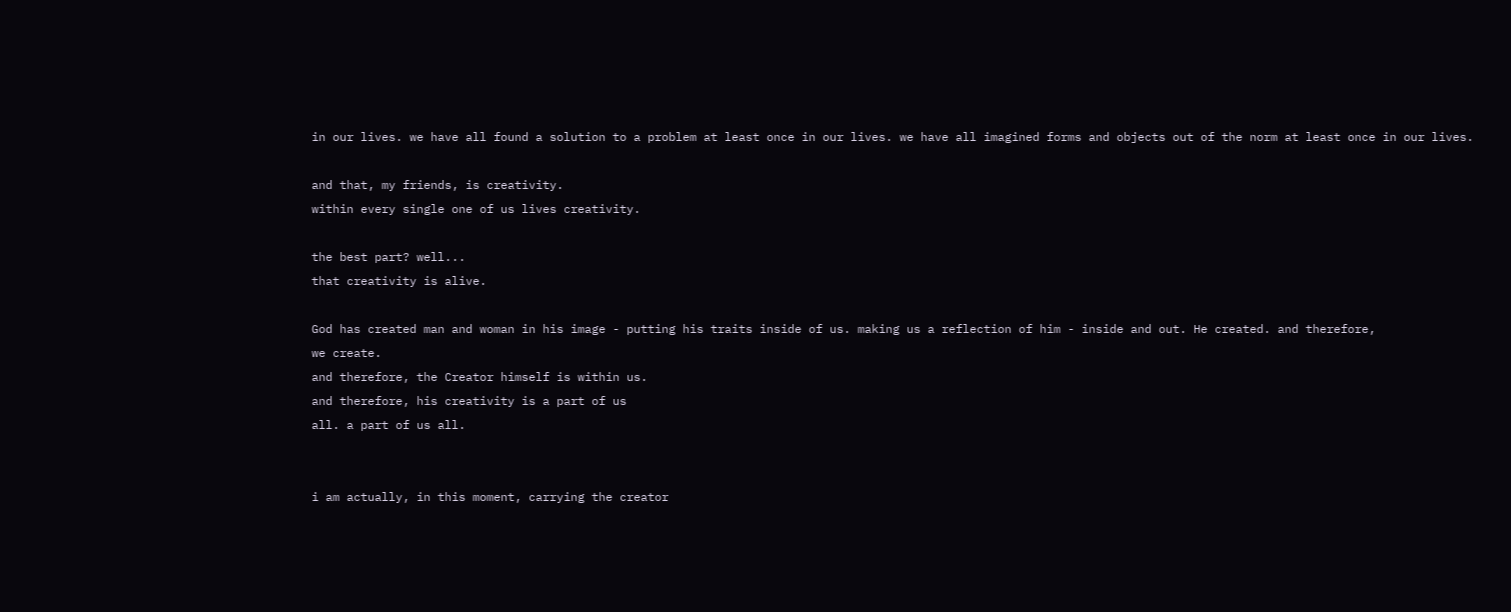in our lives. we have all found a solution to a problem at least once in our lives. we have all imagined forms and objects out of the norm at least once in our lives.

and that, my friends, is creativity.
within every single one of us lives creativity.

the best part? well...
that creativity is alive.

God has created man and woman in his image - putting his traits inside of us. making us a reflection of him - inside and out. He created. and therefore,
we create.
and therefore, the Creator himself is within us.
and therefore, his creativity is a part of us
all. a part of us all.


i am actually, in this moment, carrying the creator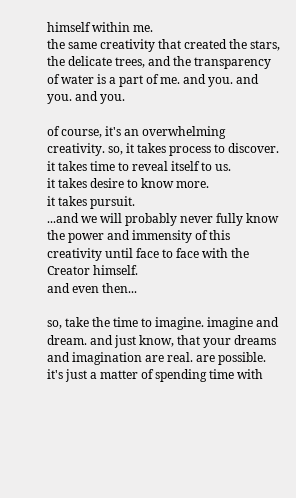himself within me.
the same creativity that created the stars, the delicate trees, and the transparency of water is a part of me. and you. and you. and you.

of course, it's an overwhelming creativity. so, it takes process to discover.
it takes time to reveal itself to us.
it takes desire to know more.
it takes pursuit.
...and we will probably never fully know the power and immensity of this creativity until face to face with the Creator himself.
and even then...

so, take the time to imagine. imagine and dream. and just know, that your dreams and imagination are real. are possible. it's just a matter of spending time with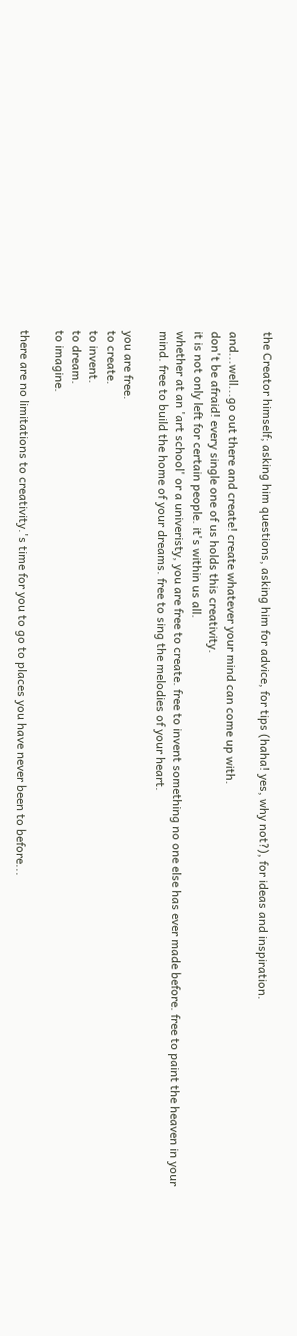the Creator himself; asking him questions, asking him for advice, for tips (haha! yes, why not?), for ideas and inspiration.

and...well...go out there and create! create whatever your mind can come up with.
don't be afraid! every single one of us holds this creativity.
it is not only left for certain people. it's within us all.
whether at an 'art school' or a univeristy, you are free to create. free to invent something no one else has ever made before. free to paint the heaven in your mind. free to build the home of your dreams. free to sing the melodies of your heart.

you are free.
to create.
to invent.
to dream.
to imagine.

there are no limitations to creativity.'s time for you to go to places you have never been to before...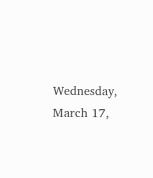Wednesday, March 17,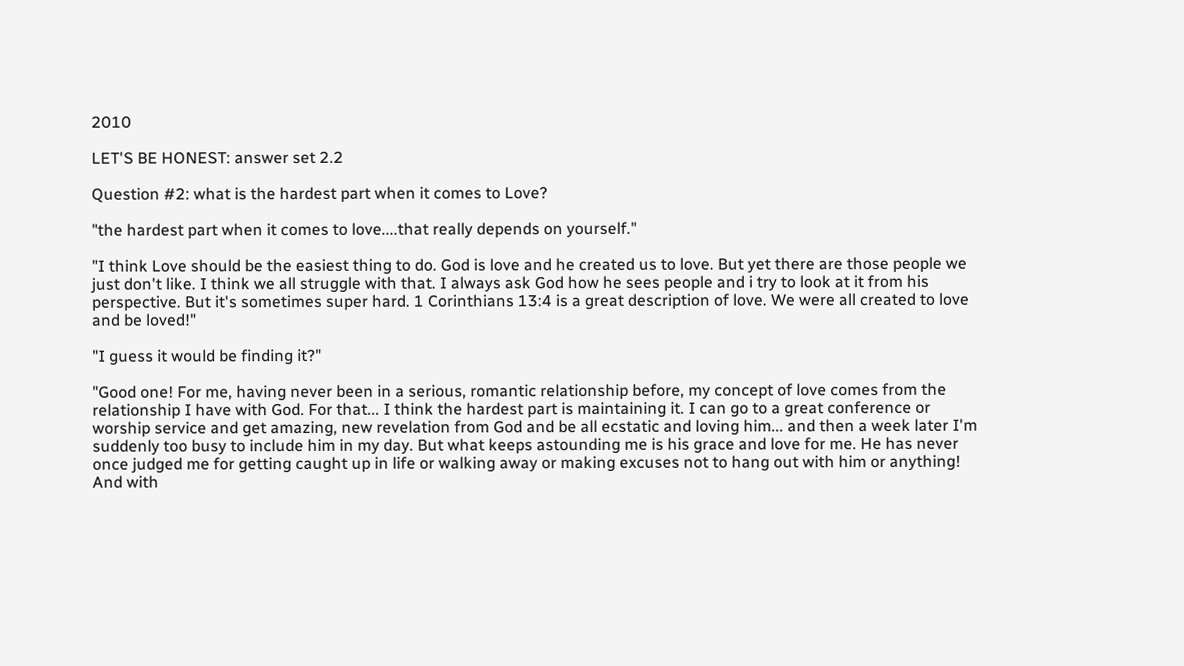2010

LET'S BE HONEST: answer set 2.2

Question #2: what is the hardest part when it comes to Love?

"the hardest part when it comes to love....that really depends on yourself."

"I think Love should be the easiest thing to do. God is love and he created us to love. But yet there are those people we just don't like. I think we all struggle with that. I always ask God how he sees people and i try to look at it from his perspective. But it's sometimes super hard. 1 Corinthians 13:4 is a great description of love. We were all created to love and be loved!"

"I guess it would be finding it?"

"Good one! For me, having never been in a serious, romantic relationship before, my concept of love comes from the relationship I have with God. For that... I think the hardest part is maintaining it. I can go to a great conference or worship service and get amazing, new revelation from God and be all ecstatic and loving him... and then a week later I'm suddenly too busy to include him in my day. But what keeps astounding me is his grace and love for me. He has never once judged me for getting caught up in life or walking away or making excuses not to hang out with him or anything! And with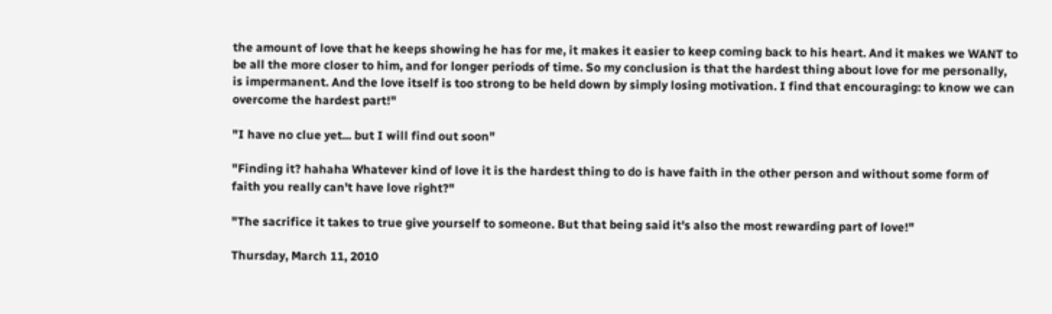the amount of love that he keeps showing he has for me, it makes it easier to keep coming back to his heart. And it makes we WANT to be all the more closer to him, and for longer periods of time. So my conclusion is that the hardest thing about love for me personally, is impermanent. And the love itself is too strong to be held down by simply losing motivation. I find that encouraging: to know we can overcome the hardest part!"

"I have no clue yet... but I will find out soon"

"Finding it? hahaha Whatever kind of love it is the hardest thing to do is have faith in the other person and without some form of faith you really can't have love right?"

"The sacrifice it takes to true give yourself to someone. But that being said it's also the most rewarding part of love!"

Thursday, March 11, 2010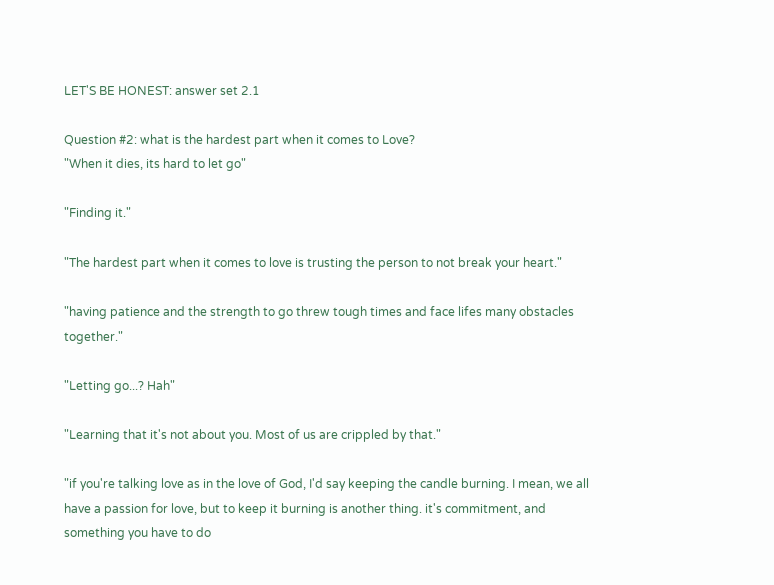LET'S BE HONEST: answer set 2.1

Question #2: what is the hardest part when it comes to Love?
"When it dies, its hard to let go"

"Finding it."

"The hardest part when it comes to love is trusting the person to not break your heart."

"having patience and the strength to go threw tough times and face lifes many obstacles together."

"Letting go...? Hah"

"Learning that it's not about you. Most of us are crippled by that."

"if you're talking love as in the love of God, I'd say keeping the candle burning. I mean, we all have a passion for love, but to keep it burning is another thing. it's commitment, and something you have to do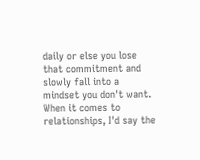daily or else you lose that commitment and slowly fall into a mindset you don't want. When it comes to relationships, I'd say the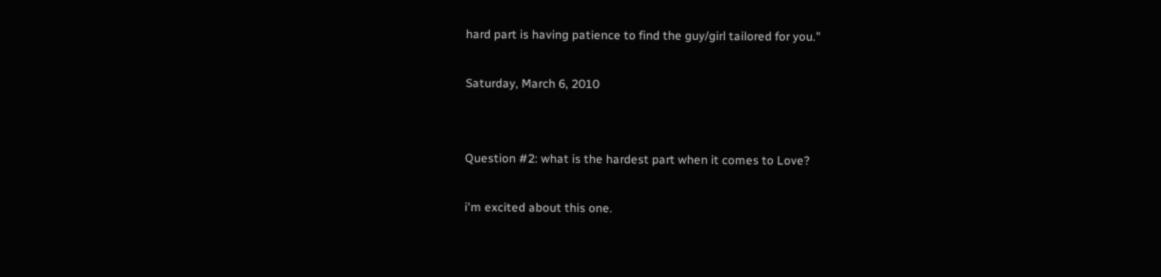hard part is having patience to find the guy/girl tailored for you."

Saturday, March 6, 2010


Question #2: what is the hardest part when it comes to Love?

i'm excited about this one.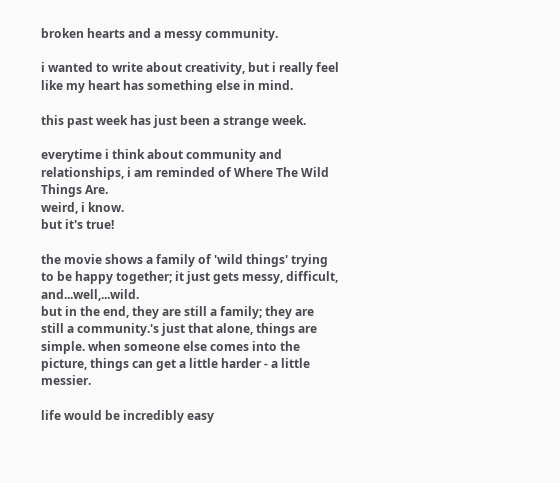broken hearts and a messy community.

i wanted to write about creativity, but i really feel like my heart has something else in mind.

this past week has just been a strange week.

everytime i think about community and relationships, i am reminded of Where The Wild Things Are.
weird, i know.
but it's true!

the movie shows a family of 'wild things' trying to be happy together; it just gets messy, difficult, and...well,...wild.
but in the end, they are still a family; they are still a community.'s just that alone, things are simple. when someone else comes into the picture, things can get a little harder - a little messier.

life would be incredibly easy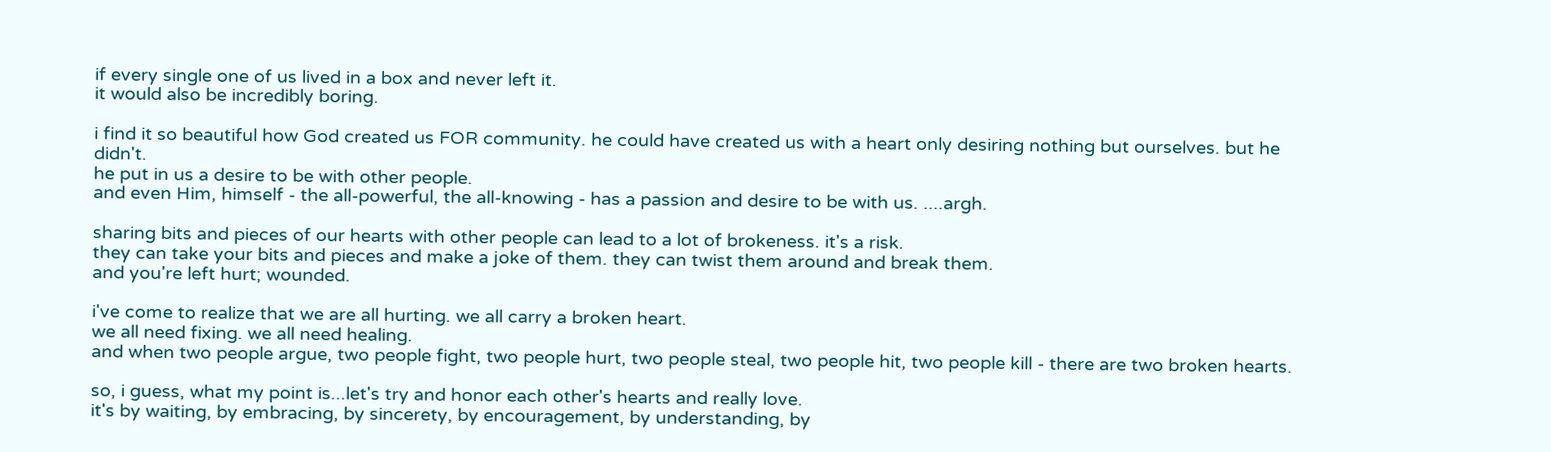if every single one of us lived in a box and never left it.
it would also be incredibly boring.

i find it so beautiful how God created us FOR community. he could have created us with a heart only desiring nothing but ourselves. but he didn't.
he put in us a desire to be with other people.
and even Him, himself - the all-powerful, the all-knowing - has a passion and desire to be with us. ....argh.

sharing bits and pieces of our hearts with other people can lead to a lot of brokeness. it's a risk.
they can take your bits and pieces and make a joke of them. they can twist them around and break them.
and you're left hurt; wounded.

i've come to realize that we are all hurting. we all carry a broken heart.
we all need fixing. we all need healing.
and when two people argue, two people fight, two people hurt, two people steal, two people hit, two people kill - there are two broken hearts.

so, i guess, what my point is...let's try and honor each other's hearts and really love.
it's by waiting, by embracing, by sincerety, by encouragement, by understanding, by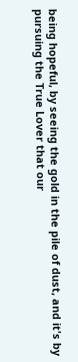being hopeful, by seeing the gold in the pile of dust, and it's by pursuing the True Lover that our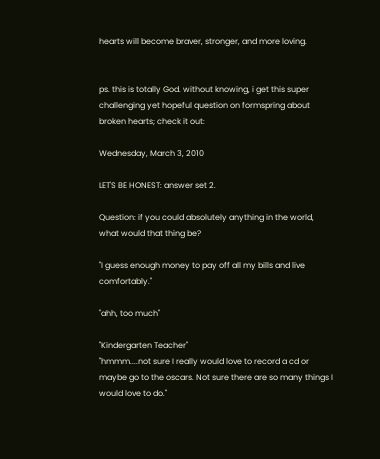hearts will become braver, stronger, and more loving.


ps. this is totally God. without knowing, i get this super challenging yet hopeful question on formspring about broken hearts; check it out:

Wednesday, March 3, 2010

LET'S BE HONEST: answer set 2.

Question: if you could absolutely anything in the world, what would that thing be?

"I guess enough money to pay off all my bills and live comfortably."

"ahh, too much"

"Kindergarten Teacher"
"hmmm....not sure I really would love to record a cd or maybe go to the oscars. Not sure there are so many things I would love to do."